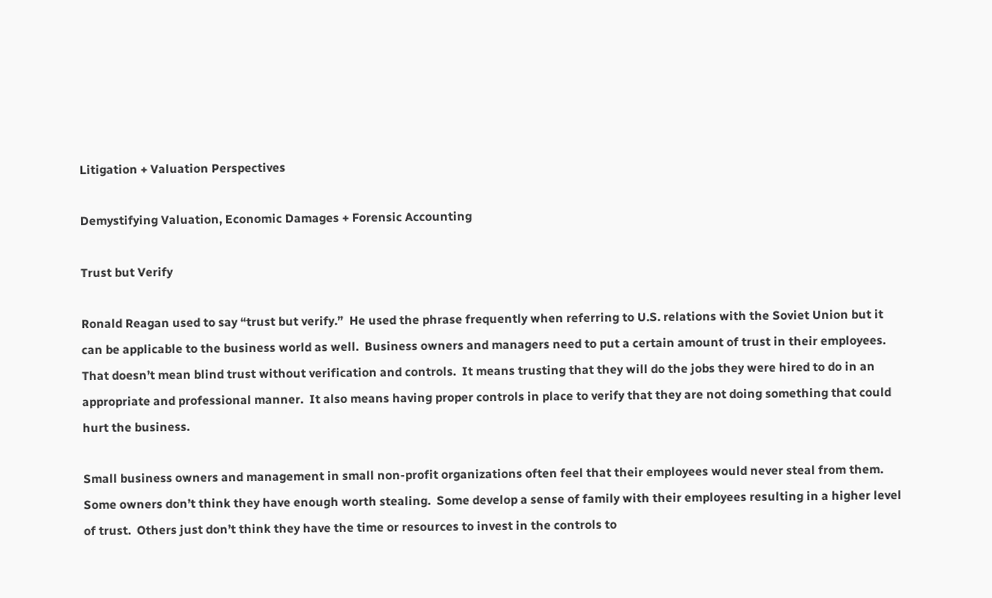Litigation + Valuation Perspectives

Demystifying Valuation, Economic Damages + Forensic Accounting

Trust but Verify

Ronald Reagan used to say “trust but verify.”  He used the phrase frequently when referring to U.S. relations with the Soviet Union but it can be applicable to the business world as well.  Business owners and managers need to put a certain amount of trust in their employees.  That doesn’t mean blind trust without verification and controls.  It means trusting that they will do the jobs they were hired to do in an appropriate and professional manner.  It also means having proper controls in place to verify that they are not doing something that could hurt the business.

Small business owners and management in small non-profit organizations often feel that their employees would never steal from them.  Some owners don’t think they have enough worth stealing.  Some develop a sense of family with their employees resulting in a higher level of trust.  Others just don’t think they have the time or resources to invest in the controls to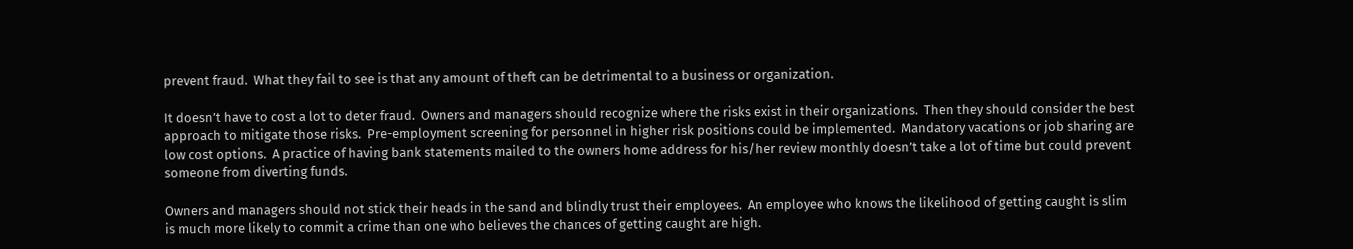prevent fraud.  What they fail to see is that any amount of theft can be detrimental to a business or organization.

It doesn’t have to cost a lot to deter fraud.  Owners and managers should recognize where the risks exist in their organizations.  Then they should consider the best approach to mitigate those risks.  Pre-employment screening for personnel in higher risk positions could be implemented.  Mandatory vacations or job sharing are low cost options.  A practice of having bank statements mailed to the owners home address for his/her review monthly doesn’t take a lot of time but could prevent someone from diverting funds.

Owners and managers should not stick their heads in the sand and blindly trust their employees.  An employee who knows the likelihood of getting caught is slim is much more likely to commit a crime than one who believes the chances of getting caught are high.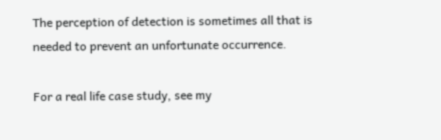The perception of detection is sometimes all that is needed to prevent an unfortunate occurrence.

For a real life case study, see my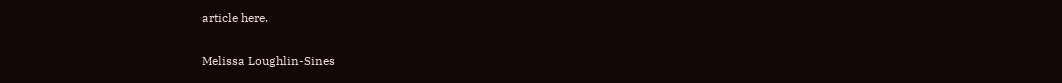article here.

Melissa Loughlin-Sines